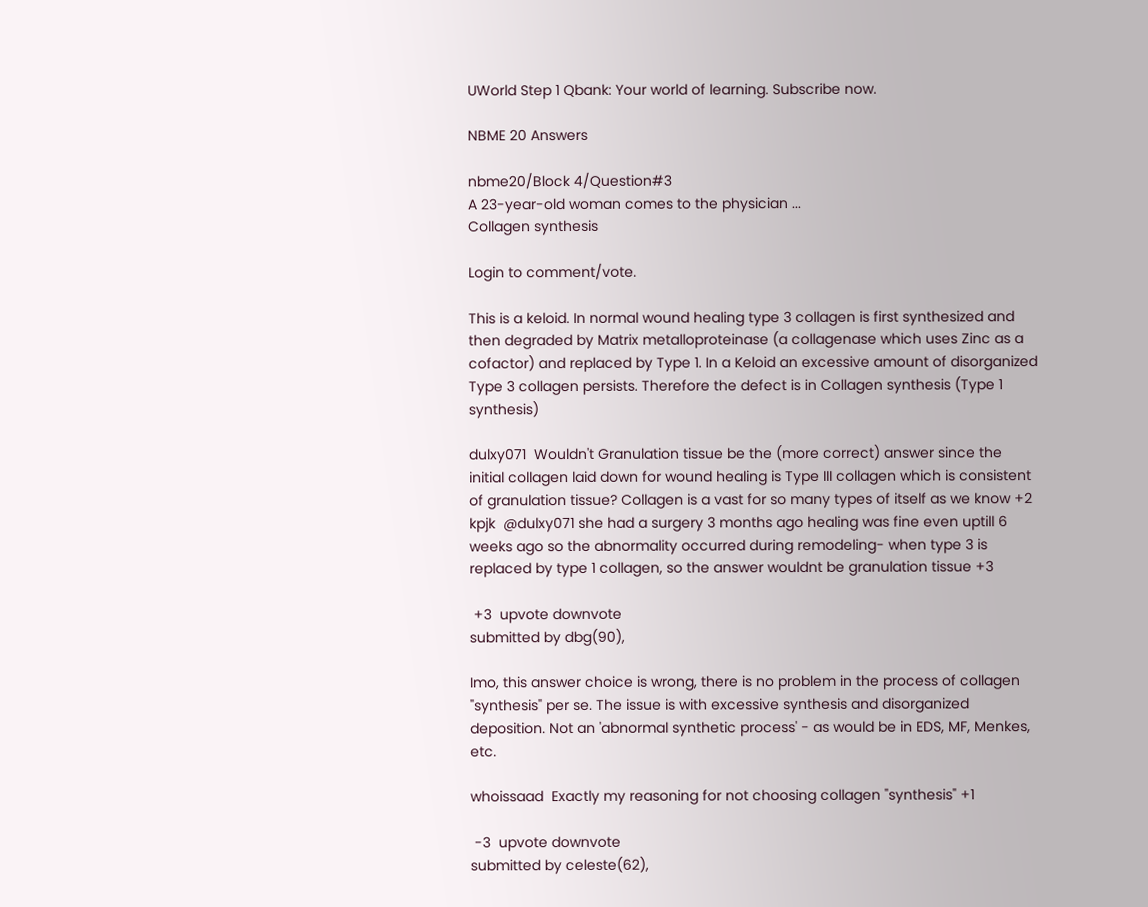UWorld Step 1 Qbank: Your world of learning. Subscribe now.

NBME 20 Answers

nbme20/Block 4/Question#3
A 23-year-old woman comes to the physician ...
Collagen synthesis

Login to comment/vote.

This is a keloid. In normal wound healing type 3 collagen is first synthesized and then degraded by Matrix metalloproteinase (a collagenase which uses Zinc as a cofactor) and replaced by Type 1. In a Keloid an excessive amount of disorganized Type 3 collagen persists. Therefore the defect is in Collagen synthesis (Type 1 synthesis)

dulxy071  Wouldn't Granulation tissue be the (more correct) answer since the initial collagen laid down for wound healing is Type III collagen which is consistent of granulation tissue? Collagen is a vast for so many types of itself as we know +2
kpjk  @dulxy071 she had a surgery 3 months ago healing was fine even uptill 6 weeks ago so the abnormality occurred during remodeling- when type 3 is replaced by type 1 collagen, so the answer wouldnt be granulation tissue +3

 +3  upvote downvote
submitted by dbg(90),

Imo, this answer choice is wrong, there is no problem in the process of collagen "synthesis" per se. The issue is with excessive synthesis and disorganized deposition. Not an 'abnormal synthetic process' - as would be in EDS, MF, Menkes, etc.

whoissaad  Exactly my reasoning for not choosing collagen "synthesis" +1

 -3  upvote downvote
submitted by celeste(62),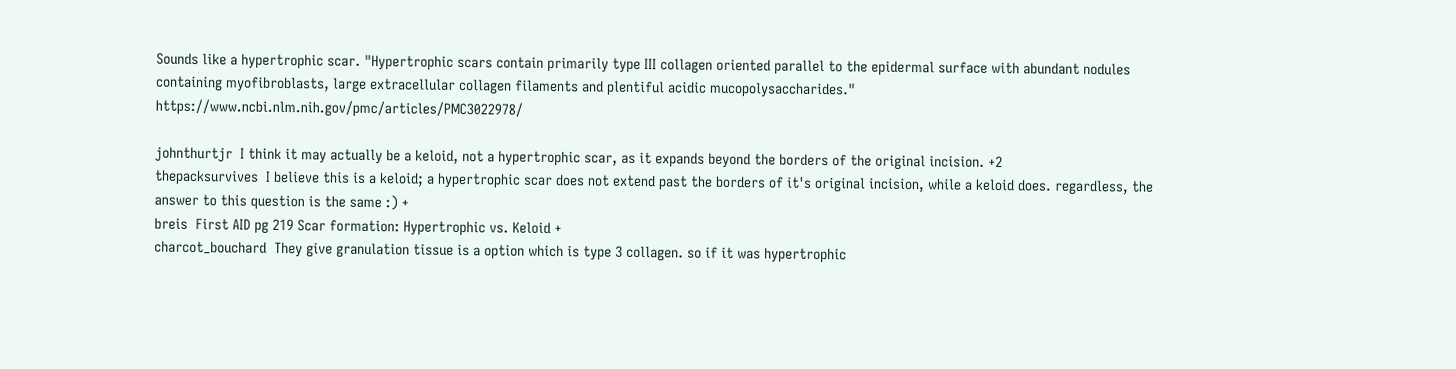Sounds like a hypertrophic scar. "Hypertrophic scars contain primarily type III collagen oriented parallel to the epidermal surface with abundant nodules containing myofibroblasts, large extracellular collagen filaments and plentiful acidic mucopolysaccharides." https://www.ncbi.nlm.nih.gov/pmc/articles/PMC3022978/

johnthurtjr  I think it may actually be a keloid, not a hypertrophic scar, as it expands beyond the borders of the original incision. +2
thepacksurvives  I believe this is a keloid; a hypertrophic scar does not extend past the borders of it's original incision, while a keloid does. regardless, the answer to this question is the same :) +
breis  First AID pg 219 Scar formation: Hypertrophic vs. Keloid +
charcot_bouchard  They give granulation tissue is a option which is type 3 collagen. so if it was hypertrophic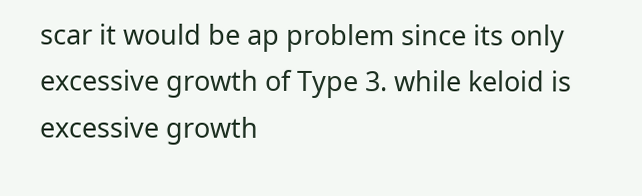scar it would be ap problem since its only excessive growth of Type 3. while keloid is excessive growth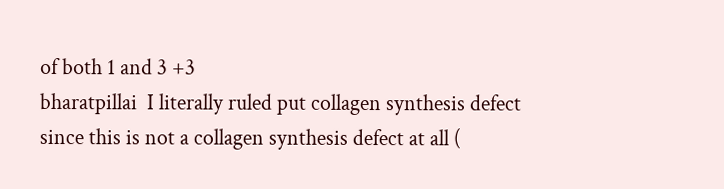of both 1 and 3 +3
bharatpillai  I literally ruled put collagen synthesis defect since this is not a collagen synthesis defect at all (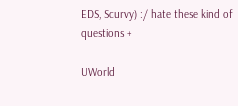EDS, Scurvy) :/ hate these kind of questions +

UWorld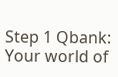Step 1 Qbank: Your world of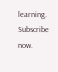learning. Subscribe now.